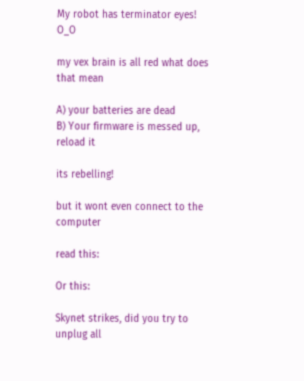My robot has terminator eyes! O_O

my vex brain is all red what does that mean

A) your batteries are dead
B) Your firmware is messed up, reload it

its rebelling!

but it wont even connect to the computer

read this:

Or this:

Skynet strikes, did you try to unplug all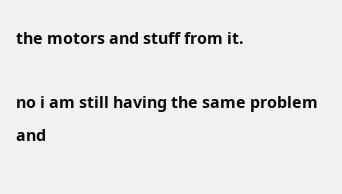the motors and stuff from it.

no i am still having the same problem and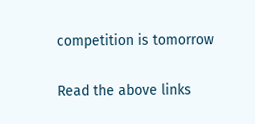competition is tomorrow

Read the above links